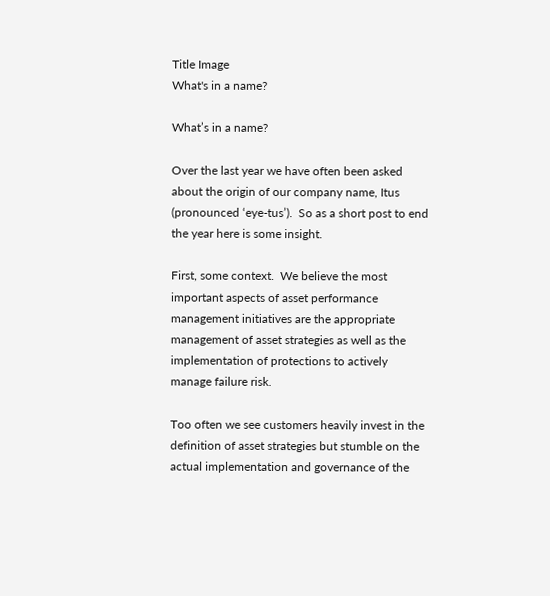Title Image
What's in a name?

What’s in a name?

Over the last year we have often been asked about the origin of our company name, Itus (pronounced ‘eye-tus’).  So as a short post to end the year here is some insight.

First, some context.  We believe the most important aspects of asset performance management initiatives are the appropriate management of asset strategies as well as the implementation of protections to actively manage failure risk.

Too often we see customers heavily invest in the definition of asset strategies but stumble on the actual implementation and governance of the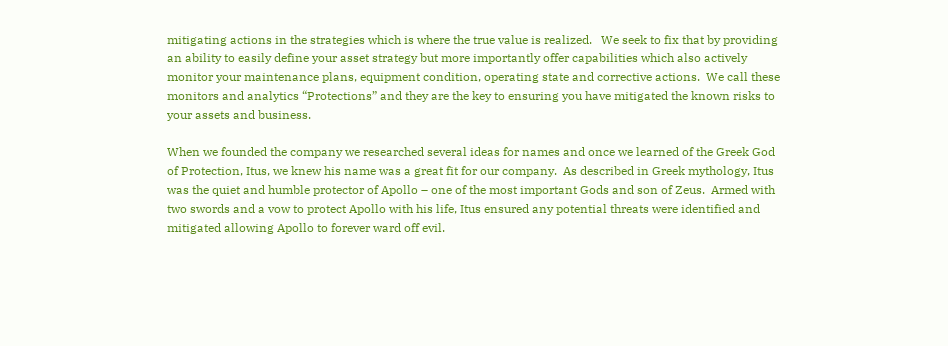mitigating actions in the strategies which is where the true value is realized.   We seek to fix that by providing an ability to easily define your asset strategy but more importantly offer capabilities which also actively monitor your maintenance plans, equipment condition, operating state and corrective actions.  We call these monitors and analytics “Protections” and they are the key to ensuring you have mitigated the known risks to your assets and business.

When we founded the company we researched several ideas for names and once we learned of the Greek God of Protection, Itus, we knew his name was a great fit for our company.  As described in Greek mythology, Itus was the quiet and humble protector of Apollo – one of the most important Gods and son of Zeus.  Armed with two swords and a vow to protect Apollo with his life, Itus ensured any potential threats were identified and mitigated allowing Apollo to forever ward off evil.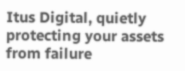Itus Digital, quietly protecting your assets from failure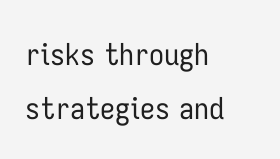risks through strategies and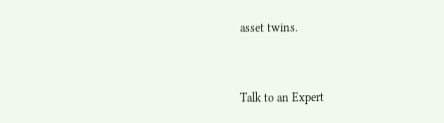asset twins.


Talk to an Expert